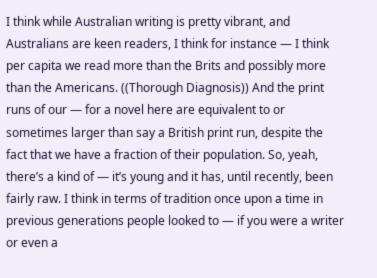I think while Australian writing is pretty vibrant, and Australians are keen readers, I think for instance — I think per capita we read more than the Brits and possibly more than the Americans. ((Thorough Diagnosis)) And the print runs of our — for a novel here are equivalent to or sometimes larger than say a British print run, despite the fact that we have a fraction of their population. So, yeah, there’s a kind of — it’s young and it has, until recently, been fairly raw. I think in terms of tradition once upon a time in previous generations people looked to — if you were a writer or even a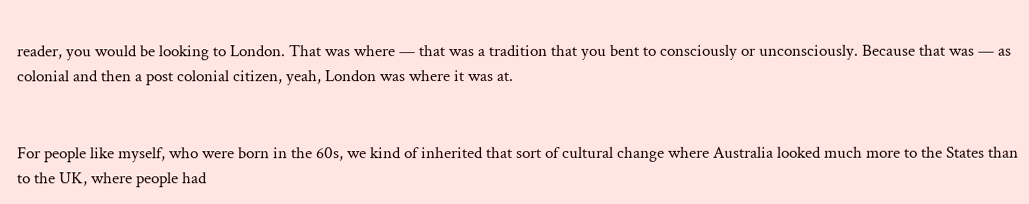reader, you would be looking to London. That was where — that was a tradition that you bent to consciously or unconsciously. Because that was — as colonial and then a post colonial citizen, yeah, London was where it was at.


For people like myself, who were born in the 60s, we kind of inherited that sort of cultural change where Australia looked much more to the States than to the UK, where people had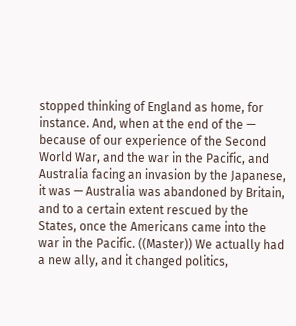stopped thinking of England as home, for instance. And, when at the end of the — because of our experience of the Second World War, and the war in the Pacific, and Australia facing an invasion by the Japanese, it was — Australia was abandoned by Britain, and to a certain extent rescued by the States, once the Americans came into the war in the Pacific. ((Master)) We actually had a new ally, and it changed politics,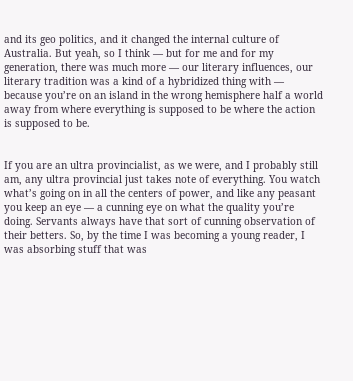and its geo politics, and it changed the internal culture of Australia. But yeah, so I think — but for me and for my generation, there was much more — our literary influences, our literary tradition was a kind of a hybridized thing with — because you’re on an island in the wrong hemisphere half a world away from where everything is supposed to be where the action is supposed to be.


If you are an ultra provincialist, as we were, and I probably still am, any ultra provincial just takes note of everything. You watch what’s going on in all the centers of power, and like any peasant you keep an eye — a cunning eye on what the quality you’re doing. Servants always have that sort of cunning observation of their betters. So, by the time I was becoming a young reader, I was absorbing stuff that was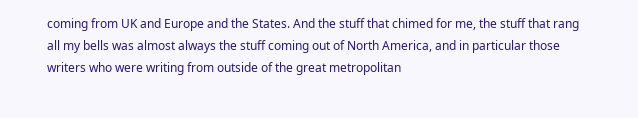coming from UK and Europe and the States. And the stuff that chimed for me, the stuff that rang all my bells was almost always the stuff coming out of North America, and in particular those writers who were writing from outside of the great metropolitan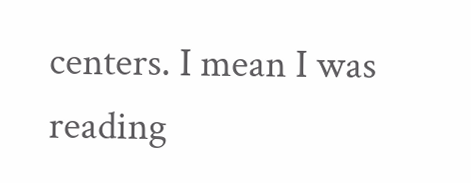centers. I mean I was reading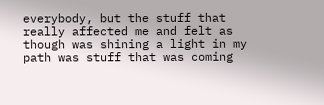everybody, but the stuff that really affected me and felt as though was shining a light in my path was stuff that was coming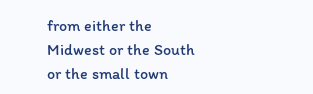from either the Midwest or the South or the small town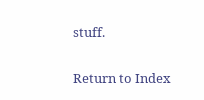stuff.

Return to Index